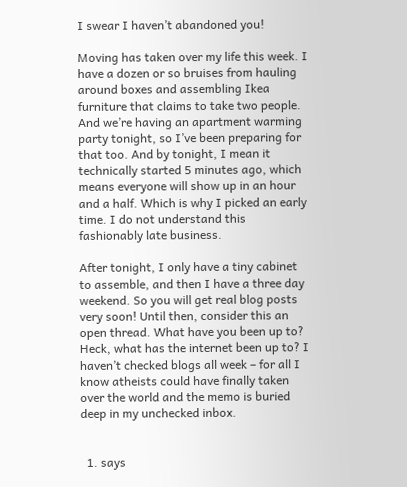I swear I haven’t abandoned you!

Moving has taken over my life this week. I have a dozen or so bruises from hauling around boxes and assembling Ikea furniture that claims to take two people. And we’re having an apartment warming party tonight, so I’ve been preparing for that too. And by tonight, I mean it technically started 5 minutes ago, which means everyone will show up in an hour and a half. Which is why I picked an early time. I do not understand this fashionably late business.

After tonight, I only have a tiny cabinet to assemble, and then I have a three day weekend. So you will get real blog posts very soon! Until then, consider this an open thread. What have you been up to? Heck, what has the internet been up to? I haven’t checked blogs all week – for all I know atheists could have finally taken over the world and the memo is buried deep in my unchecked inbox.


  1. says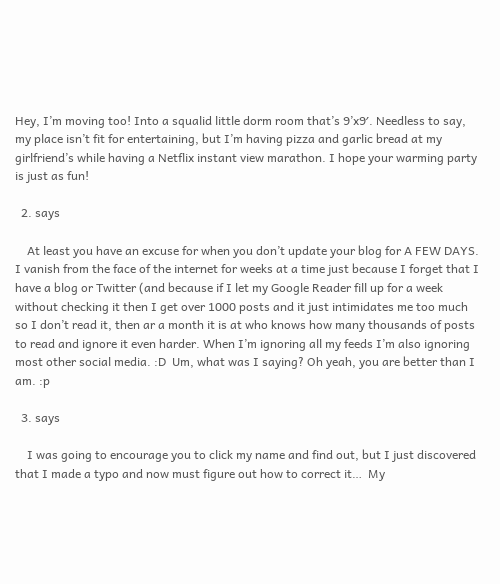Hey, I’m moving too! Into a squalid little dorm room that’s 9’x9′. Needless to say, my place isn’t fit for entertaining, but I’m having pizza and garlic bread at my girlfriend’s while having a Netflix instant view marathon. I hope your warming party is just as fun!

  2. says

    At least you have an excuse for when you don’t update your blog for A FEW DAYS. I vanish from the face of the internet for weeks at a time just because I forget that I have a blog or Twitter (and because if I let my Google Reader fill up for a week without checking it then I get over 1000 posts and it just intimidates me too much so I don’t read it, then ar a month it is at who knows how many thousands of posts to read and ignore it even harder. When I’m ignoring all my feeds I’m also ignoring most other social media. :D  Um, what was I saying? Oh yeah, you are better than I am. :p

  3. says

    I was going to encourage you to click my name and find out, but I just discovered that I made a typo and now must figure out how to correct it…  My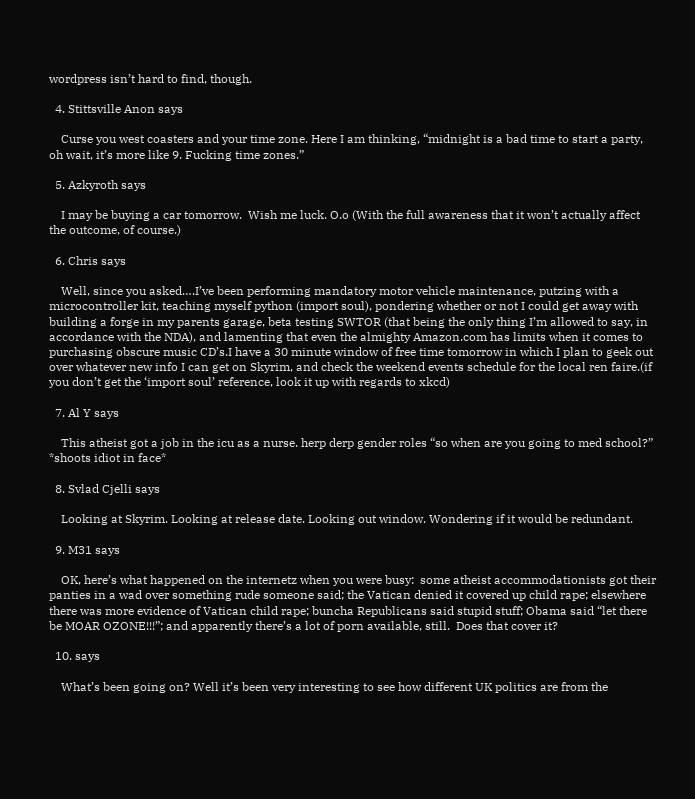wordpress isn’t hard to find, though.

  4. Stittsville Anon says

    Curse you west coasters and your time zone. Here I am thinking, “midnight is a bad time to start a party, oh wait, it’s more like 9. Fucking time zones.”

  5. Azkyroth says

    I may be buying a car tomorrow.  Wish me luck. O.o (With the full awareness that it won’t actually affect the outcome, of course.)

  6. Chris says

    Well, since you asked….I’ve been performing mandatory motor vehicle maintenance, putzing with a microcontroller kit, teaching myself python (import soul), pondering whether or not I could get away with building a forge in my parents garage, beta testing SWTOR (that being the only thing I’m allowed to say, in accordance with the NDA), and lamenting that even the almighty Amazon.com has limits when it comes to purchasing obscure music CD’s.I have a 30 minute window of free time tomorrow in which I plan to geek out over whatever new info I can get on Skyrim, and check the weekend events schedule for the local ren faire.(if you don’t get the ‘import soul’ reference, look it up with regards to xkcd)

  7. Al Y says

    This atheist got a job in the icu as a nurse. herp derp gender roles “so when are you going to med school?” *shoots idiot in face*

  8. Svlad Cjelli says

    Looking at Skyrim. Looking at release date. Looking out window. Wondering if it would be redundant.

  9. M31 says

    OK, here’s what happened on the internetz when you were busy:  some atheist accommodationists got their panties in a wad over something rude someone said; the Vatican denied it covered up child rape; elsewhere there was more evidence of Vatican child rape; buncha Republicans said stupid stuff; Obama said “let there be MOAR OZONE!!!”; and apparently there’s a lot of porn available, still.  Does that cover it?

  10. says

    What’s been going on? Well it’s been very interesting to see how different UK politics are from the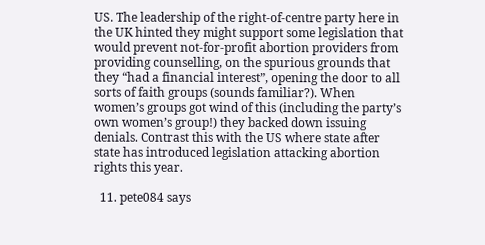US. The leadership of the right-of-centre party here in the UK hinted they might support some legislation that would prevent not-for-profit abortion providers from providing counselling, on the spurious grounds that they “had a financial interest”, opening the door to all sorts of faith groups (sounds familiar?). When women’s groups got wind of this (including the party’s own women’s group!) they backed down issuing denials. Contrast this with the US where state after state has introduced legislation attacking abortion rights this year.

  11. pete084 says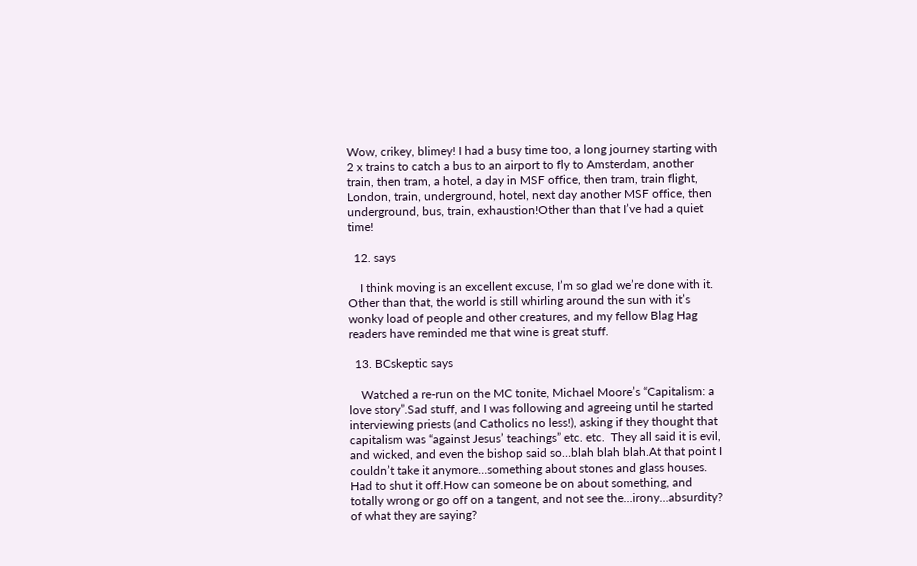Wow, crikey, blimey! I had a busy time too, a long journey starting with 2 x trains to catch a bus to an airport to fly to Amsterdam, another train, then tram, a hotel, a day in MSF office, then tram, train flight, London, train, underground, hotel, next day another MSF office, then underground, bus, train, exhaustion!Other than that I’ve had a quiet time!

  12. says

    I think moving is an excellent excuse, I’m so glad we’re done with it. Other than that, the world is still whirling around the sun with it’s wonky load of people and other creatures, and my fellow Blag Hag readers have reminded me that wine is great stuff.

  13. BCskeptic says

    Watched a re-run on the MC tonite, Michael Moore’s “Capitalism: a love story”.Sad stuff, and I was following and agreeing until he started interviewing priests (and Catholics no less!), asking if they thought that capitalism was “against Jesus’ teachings” etc. etc.  They all said it is evil, and wicked, and even the bishop said so…blah blah blah.At that point I couldn’t take it anymore…something about stones and glass houses.  Had to shut it off.How can someone be on about something, and totally wrong or go off on a tangent, and not see the…irony…absurdity? of what they are saying?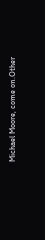Michael Moore, come on.Other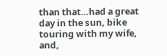than that…had a great day in the sun, bike touring with my wife, and,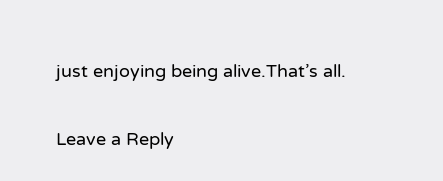just enjoying being alive.That’s all.

Leave a Reply